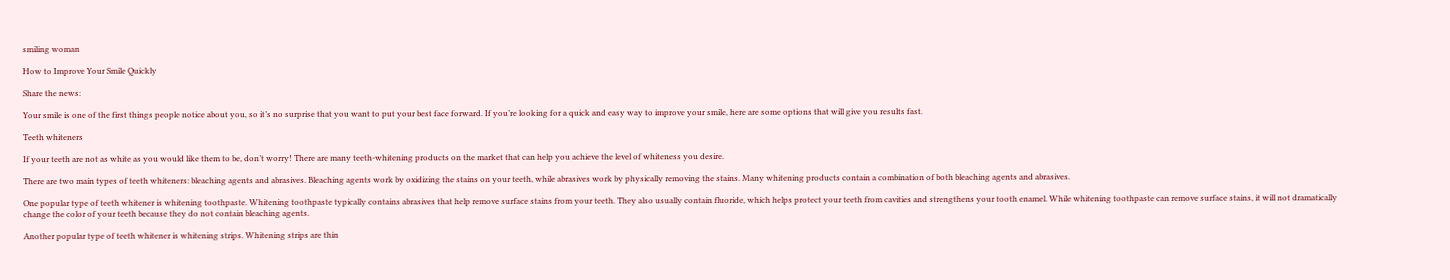smiling woman

How to Improve Your Smile Quickly

Share the news:

Your smile is one of the first things people notice about you, so it’s no surprise that you want to put your best face forward. If you’re looking for a quick and easy way to improve your smile, here are some options that will give you results fast.

Teeth whiteners

If your teeth are not as white as you would like them to be, don’t worry! There are many teeth-whitening products on the market that can help you achieve the level of whiteness you desire.

There are two main types of teeth whiteners: bleaching agents and abrasives. Bleaching agents work by oxidizing the stains on your teeth, while abrasives work by physically removing the stains. Many whitening products contain a combination of both bleaching agents and abrasives.

One popular type of teeth whitener is whitening toothpaste. Whitening toothpaste typically contains abrasives that help remove surface stains from your teeth. They also usually contain fluoride, which helps protect your teeth from cavities and strengthens your tooth enamel. While whitening toothpaste can remove surface stains, it will not dramatically change the color of your teeth because they do not contain bleaching agents.

Another popular type of teeth whitener is whitening strips. Whitening strips are thin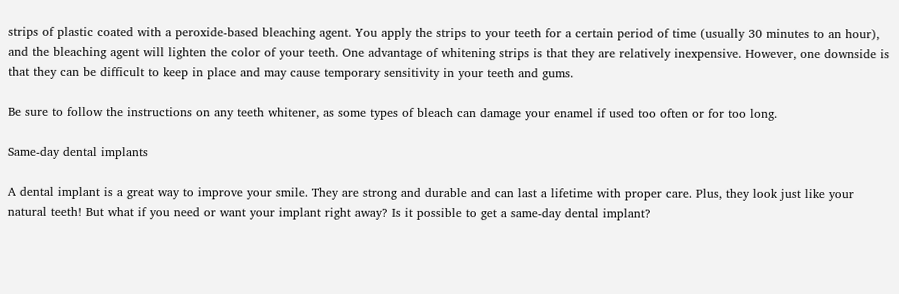strips of plastic coated with a peroxide-based bleaching agent. You apply the strips to your teeth for a certain period of time (usually 30 minutes to an hour), and the bleaching agent will lighten the color of your teeth. One advantage of whitening strips is that they are relatively inexpensive. However, one downside is that they can be difficult to keep in place and may cause temporary sensitivity in your teeth and gums.

Be sure to follow the instructions on any teeth whitener, as some types of bleach can damage your enamel if used too often or for too long.

Same-day dental implants

A dental implant is a great way to improve your smile. They are strong and durable and can last a lifetime with proper care. Plus, they look just like your natural teeth! But what if you need or want your implant right away? Is it possible to get a same-day dental implant?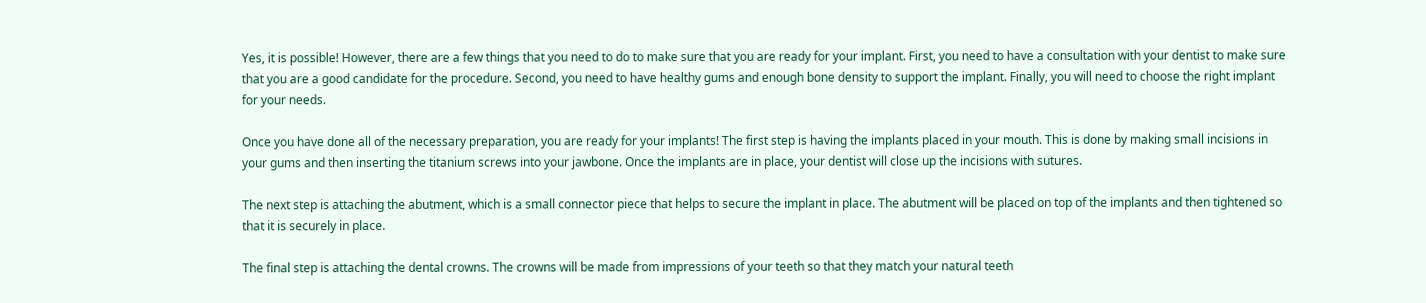Yes, it is possible! However, there are a few things that you need to do to make sure that you are ready for your implant. First, you need to have a consultation with your dentist to make sure that you are a good candidate for the procedure. Second, you need to have healthy gums and enough bone density to support the implant. Finally, you will need to choose the right implant for your needs.

Once you have done all of the necessary preparation, you are ready for your implants! The first step is having the implants placed in your mouth. This is done by making small incisions in your gums and then inserting the titanium screws into your jawbone. Once the implants are in place, your dentist will close up the incisions with sutures.

The next step is attaching the abutment, which is a small connector piece that helps to secure the implant in place. The abutment will be placed on top of the implants and then tightened so that it is securely in place.

The final step is attaching the dental crowns. The crowns will be made from impressions of your teeth so that they match your natural teeth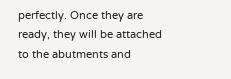perfectly. Once they are ready, they will be attached to the abutments and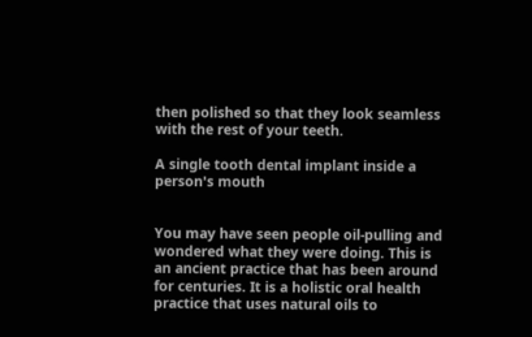then polished so that they look seamless with the rest of your teeth.

A single tooth dental implant inside a person's mouth


You may have seen people oil-pulling and wondered what they were doing. This is an ancient practice that has been around for centuries. It is a holistic oral health practice that uses natural oils to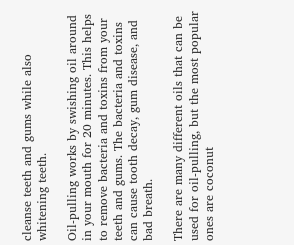cleanse teeth and gums while also whitening teeth.

Oil-pulling works by swishing oil around in your mouth for 20 minutes. This helps to remove bacteria and toxins from your teeth and gums. The bacteria and toxins can cause tooth decay, gum disease, and bad breath.

There are many different oils that can be used for oil-pulling, but the most popular ones are coconut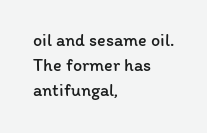oil and sesame oil. The former has antifungal,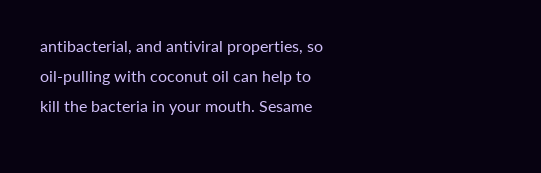antibacterial, and antiviral properties, so oil-pulling with coconut oil can help to kill the bacteria in your mouth. Sesame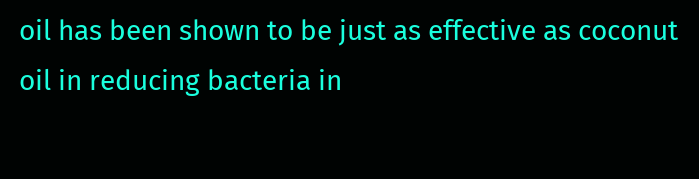oil has been shown to be just as effective as coconut oil in reducing bacteria in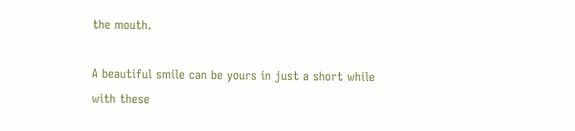the mouth.

A beautiful smile can be yours in just a short while with these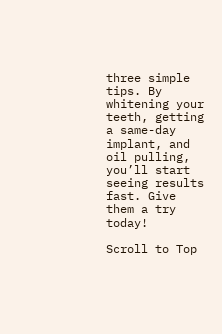three simple tips. By whitening your teeth, getting a same-day implant, and oil pulling, you’ll start seeing results fast. Give them a try today!

Scroll to Top